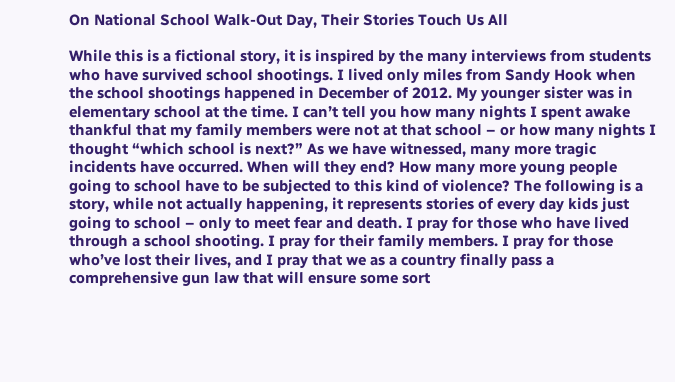On National School Walk-Out Day, Their Stories Touch Us All

While this is a fictional story, it is inspired by the many interviews from students who have survived school shootings. I lived only miles from Sandy Hook when the school shootings happened in December of 2012. My younger sister was in elementary school at the time. I can’t tell you how many nights I spent awake thankful that my family members were not at that school – or how many nights I thought “which school is next?” As we have witnessed, many more tragic incidents have occurred. When will they end? How many more young people going to school have to be subjected to this kind of violence? The following is a story, while not actually happening, it represents stories of every day kids just going to school – only to meet fear and death. I pray for those who have lived through a school shooting. I pray for their family members. I pray for those who’ve lost their lives, and I pray that we as a country finally pass a comprehensive gun law that will ensure some sort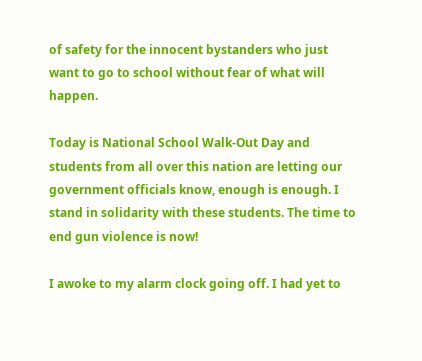of safety for the innocent bystanders who just want to go to school without fear of what will happen.

Today is National School Walk-Out Day and students from all over this nation are letting our government officials know, enough is enough. I stand in solidarity with these students. The time to end gun violence is now!

I awoke to my alarm clock going off. I had yet to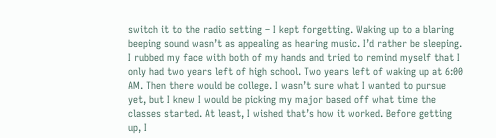switch it to the radio setting – I kept forgetting. Waking up to a blaring beeping sound wasn’t as appealing as hearing music. I’d rather be sleeping. I rubbed my face with both of my hands and tried to remind myself that I only had two years left of high school. Two years left of waking up at 6:00 AM. Then there would be college. I wasn’t sure what I wanted to pursue yet, but I knew I would be picking my major based off what time the classes started. At least, I wished that’s how it worked. Before getting up, I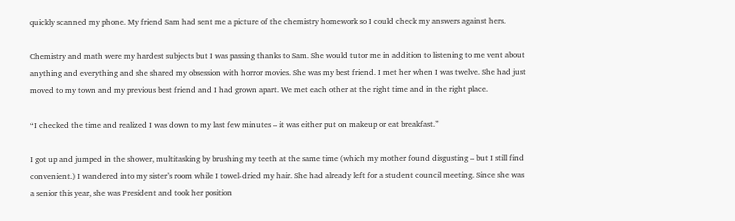quickly scanned my phone. My friend Sam had sent me a picture of the chemistry homework so I could check my answers against hers.

Chemistry and math were my hardest subjects but I was passing thanks to Sam. She would tutor me in addition to listening to me vent about anything and everything and she shared my obsession with horror movies. She was my best friend. I met her when I was twelve. She had just moved to my town and my previous best friend and I had grown apart. We met each other at the right time and in the right place.

“I checked the time and realized I was down to my last few minutes – it was either put on makeup or eat breakfast.”

I got up and jumped in the shower, multitasking by brushing my teeth at the same time (which my mother found disgusting – but I still find convenient.) I wandered into my sister’s room while I towel-dried my hair. She had already left for a student council meeting. Since she was a senior this year, she was President and took her position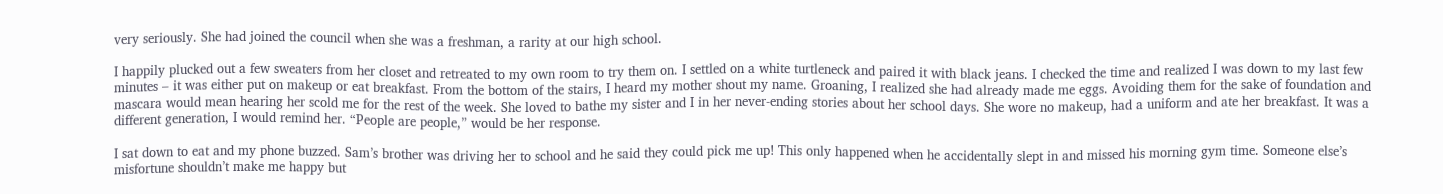very seriously. She had joined the council when she was a freshman, a rarity at our high school.

I happily plucked out a few sweaters from her closet and retreated to my own room to try them on. I settled on a white turtleneck and paired it with black jeans. I checked the time and realized I was down to my last few minutes – it was either put on makeup or eat breakfast. From the bottom of the stairs, I heard my mother shout my name. Groaning, I realized she had already made me eggs. Avoiding them for the sake of foundation and mascara would mean hearing her scold me for the rest of the week. She loved to bathe my sister and I in her never-ending stories about her school days. She wore no makeup, had a uniform and ate her breakfast. It was a different generation, I would remind her. “People are people,” would be her response.

I sat down to eat and my phone buzzed. Sam’s brother was driving her to school and he said they could pick me up! This only happened when he accidentally slept in and missed his morning gym time. Someone else’s misfortune shouldn’t make me happy but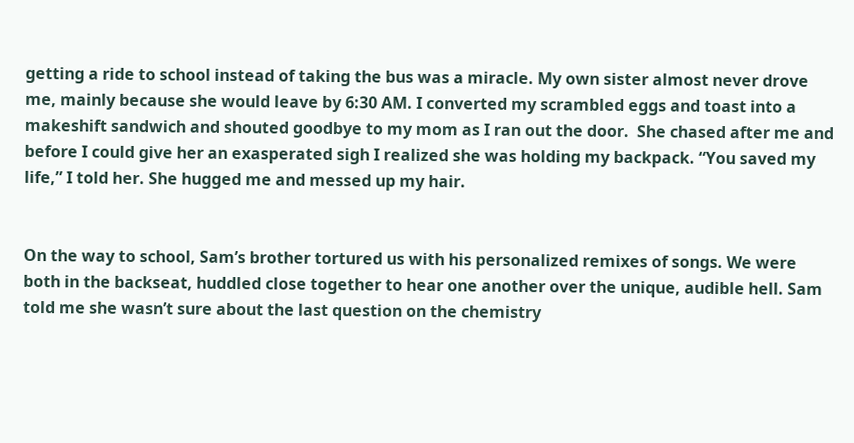getting a ride to school instead of taking the bus was a miracle. My own sister almost never drove me, mainly because she would leave by 6:30 AM. I converted my scrambled eggs and toast into a makeshift sandwich and shouted goodbye to my mom as I ran out the door.  She chased after me and before I could give her an exasperated sigh I realized she was holding my backpack. “You saved my life,” I told her. She hugged me and messed up my hair.


On the way to school, Sam’s brother tortured us with his personalized remixes of songs. We were both in the backseat, huddled close together to hear one another over the unique, audible hell. Sam told me she wasn’t sure about the last question on the chemistry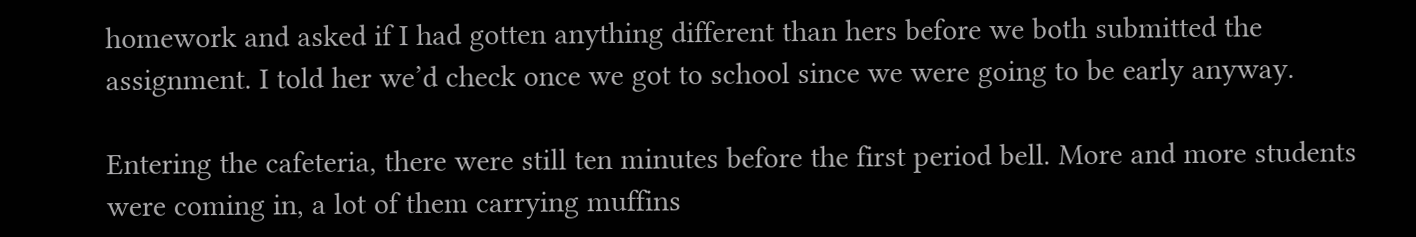homework and asked if I had gotten anything different than hers before we both submitted the assignment. I told her we’d check once we got to school since we were going to be early anyway.

Entering the cafeteria, there were still ten minutes before the first period bell. More and more students were coming in, a lot of them carrying muffins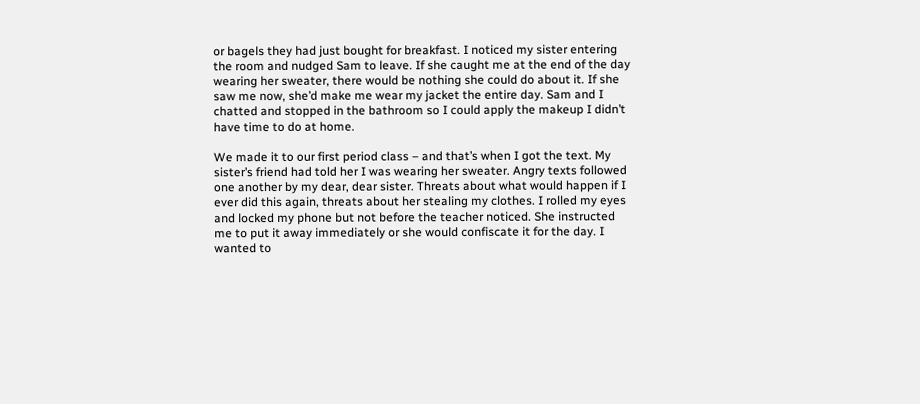or bagels they had just bought for breakfast. I noticed my sister entering the room and nudged Sam to leave. If she caught me at the end of the day wearing her sweater, there would be nothing she could do about it. If she saw me now, she’d make me wear my jacket the entire day. Sam and I chatted and stopped in the bathroom so I could apply the makeup I didn’t have time to do at home.

We made it to our first period class – and that’s when I got the text. My sister’s friend had told her I was wearing her sweater. Angry texts followed one another by my dear, dear sister. Threats about what would happen if I ever did this again, threats about her stealing my clothes. I rolled my eyes and locked my phone but not before the teacher noticed. She instructed me to put it away immediately or she would confiscate it for the day. I wanted to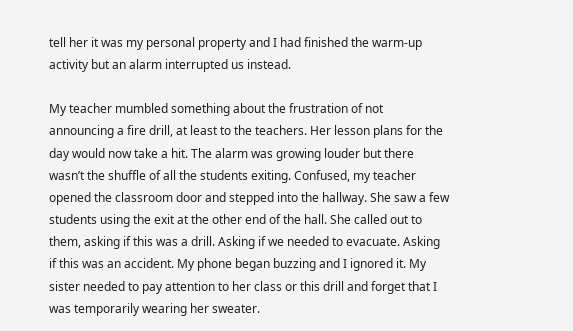tell her it was my personal property and I had finished the warm-up activity but an alarm interrupted us instead.

My teacher mumbled something about the frustration of not announcing a fire drill, at least to the teachers. Her lesson plans for the day would now take a hit. The alarm was growing louder but there wasn’t the shuffle of all the students exiting. Confused, my teacher opened the classroom door and stepped into the hallway. She saw a few students using the exit at the other end of the hall. She called out to them, asking if this was a drill. Asking if we needed to evacuate. Asking if this was an accident. My phone began buzzing and I ignored it. My sister needed to pay attention to her class or this drill and forget that I was temporarily wearing her sweater.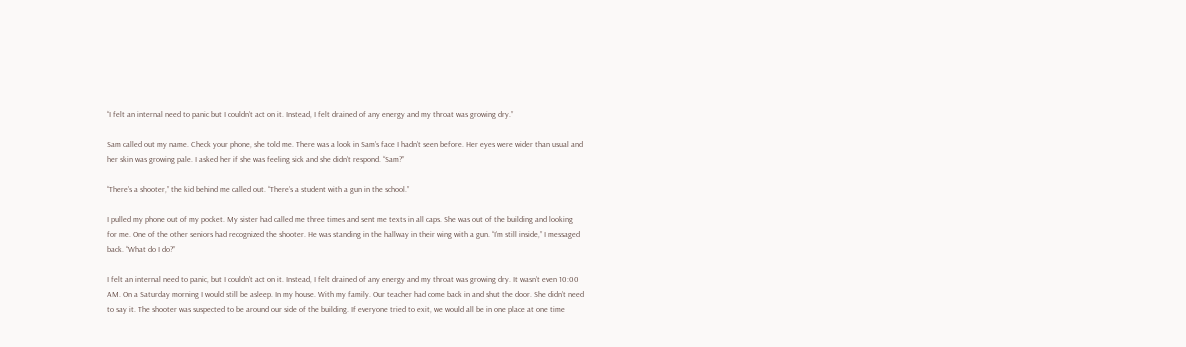“I felt an internal need to panic but I couldn’t act on it. Instead, I felt drained of any energy and my throat was growing dry.”

Sam called out my name. Check your phone, she told me. There was a look in Sam’s face I hadn’t seen before. Her eyes were wider than usual and her skin was growing pale. I asked her if she was feeling sick and she didn’t respond. “Sam?”

“There’s a shooter,” the kid behind me called out. “There’s a student with a gun in the school.”

I pulled my phone out of my pocket. My sister had called me three times and sent me texts in all caps. She was out of the building and looking for me. One of the other seniors had recognized the shooter. He was standing in the hallway in their wing with a gun. “I’m still inside,” I messaged back. “What do I do?”

I felt an internal need to panic, but I couldn’t act on it. Instead, I felt drained of any energy and my throat was growing dry. It wasn’t even 10:00 AM. On a Saturday morning I would still be asleep. In my house. With my family. Our teacher had come back in and shut the door. She didn’t need to say it. The shooter was suspected to be around our side of the building. If everyone tried to exit, we would all be in one place at one time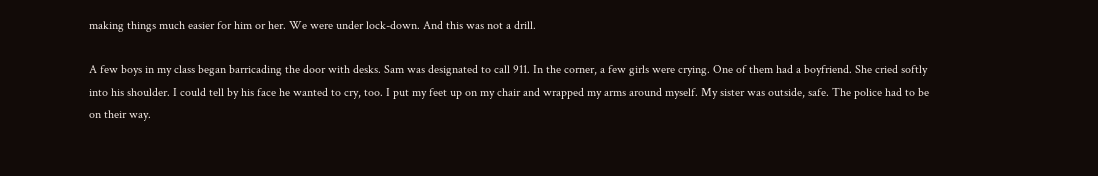making things much easier for him or her. We were under lock-down. And this was not a drill.

A few boys in my class began barricading the door with desks. Sam was designated to call 911. In the corner, a few girls were crying. One of them had a boyfriend. She cried softly into his shoulder. I could tell by his face he wanted to cry, too. I put my feet up on my chair and wrapped my arms around myself. My sister was outside, safe. The police had to be on their way.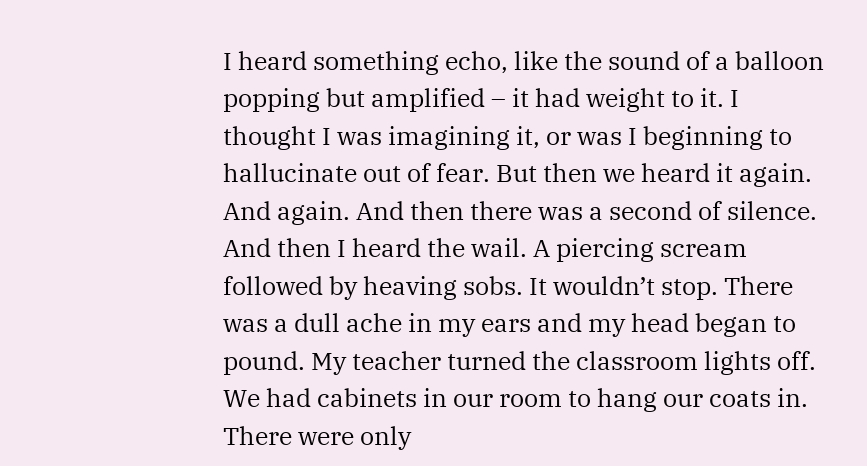I heard something echo, like the sound of a balloon popping but amplified – it had weight to it. I thought I was imagining it, or was I beginning to hallucinate out of fear. But then we heard it again. And again. And then there was a second of silence. And then I heard the wail. A piercing scream followed by heaving sobs. It wouldn’t stop. There was a dull ache in my ears and my head began to pound. My teacher turned the classroom lights off. We had cabinets in our room to hang our coats in. There were only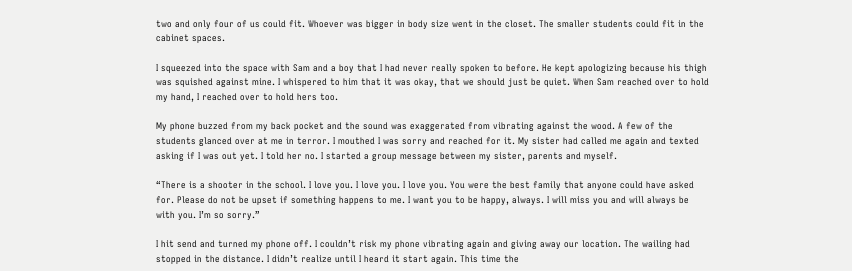two and only four of us could fit. Whoever was bigger in body size went in the closet. The smaller students could fit in the cabinet spaces.

I squeezed into the space with Sam and a boy that I had never really spoken to before. He kept apologizing because his thigh was squished against mine. I whispered to him that it was okay, that we should just be quiet. When Sam reached over to hold my hand, I reached over to hold hers too.

My phone buzzed from my back pocket and the sound was exaggerated from vibrating against the wood. A few of the students glanced over at me in terror. I mouthed I was sorry and reached for it. My sister had called me again and texted asking if I was out yet. I told her no. I started a group message between my sister, parents and myself.

“There is a shooter in the school. I love you. I love you. I love you. You were the best family that anyone could have asked for. Please do not be upset if something happens to me. I want you to be happy, always. I will miss you and will always be with you. I’m so sorry.”

I hit send and turned my phone off. I couldn’t risk my phone vibrating again and giving away our location. The wailing had stopped in the distance. I didn’t realize until I heard it start again. This time the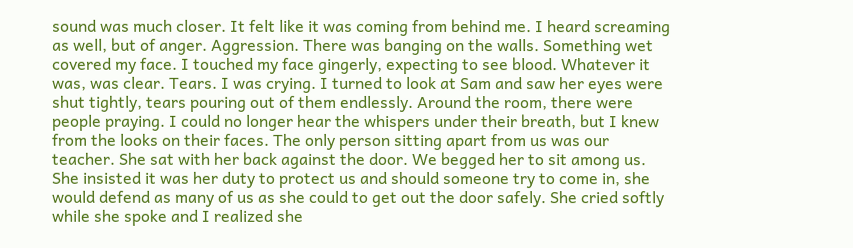sound was much closer. It felt like it was coming from behind me. I heard screaming as well, but of anger. Aggression. There was banging on the walls. Something wet covered my face. I touched my face gingerly, expecting to see blood. Whatever it was, was clear. Tears. I was crying. I turned to look at Sam and saw her eyes were shut tightly, tears pouring out of them endlessly. Around the room, there were people praying. I could no longer hear the whispers under their breath, but I knew from the looks on their faces. The only person sitting apart from us was our teacher. She sat with her back against the door. We begged her to sit among us. She insisted it was her duty to protect us and should someone try to come in, she would defend as many of us as she could to get out the door safely. She cried softly while she spoke and I realized she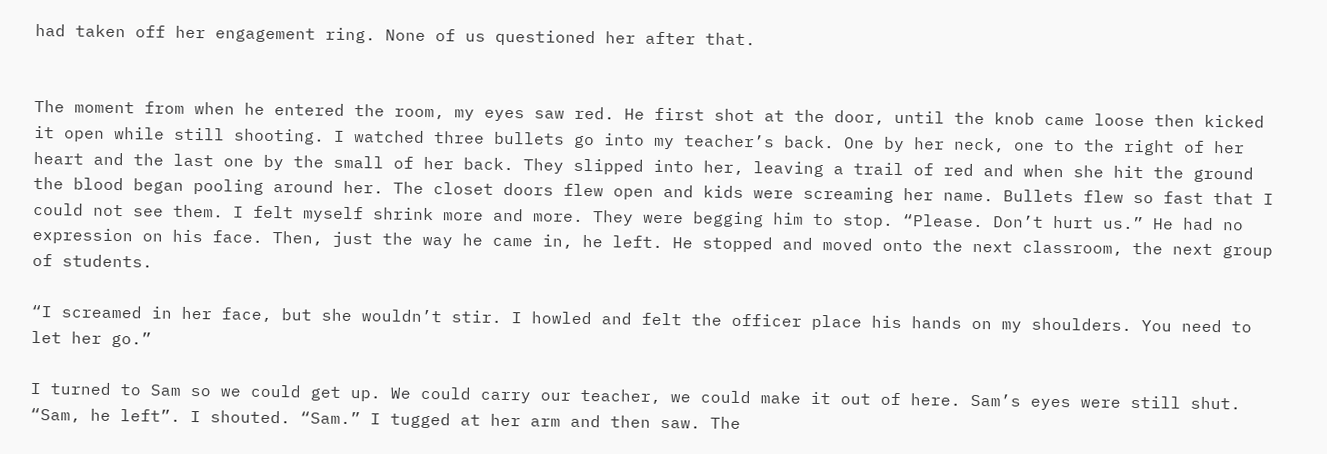had taken off her engagement ring. None of us questioned her after that.


The moment from when he entered the room, my eyes saw red. He first shot at the door, until the knob came loose then kicked it open while still shooting. I watched three bullets go into my teacher’s back. One by her neck, one to the right of her heart and the last one by the small of her back. They slipped into her, leaving a trail of red and when she hit the ground the blood began pooling around her. The closet doors flew open and kids were screaming her name. Bullets flew so fast that I could not see them. I felt myself shrink more and more. They were begging him to stop. “Please. Don’t hurt us.” He had no expression on his face. Then, just the way he came in, he left. He stopped and moved onto the next classroom, the next group of students.

“I screamed in her face, but she wouldn’t stir. I howled and felt the officer place his hands on my shoulders. You need to let her go.”

I turned to Sam so we could get up. We could carry our teacher, we could make it out of here. Sam’s eyes were still shut. “Sam, he left”. I shouted. “Sam.” I tugged at her arm and then saw. The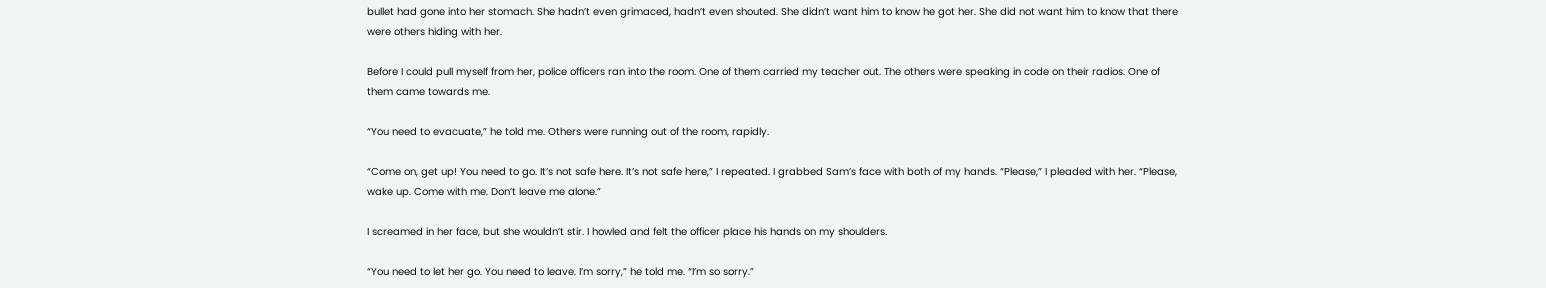bullet had gone into her stomach. She hadn’t even grimaced, hadn’t even shouted. She didn’t want him to know he got her. She did not want him to know that there were others hiding with her.

Before I could pull myself from her, police officers ran into the room. One of them carried my teacher out. The others were speaking in code on their radios. One of them came towards me.

“You need to evacuate,” he told me. Others were running out of the room, rapidly.

“Come on, get up! You need to go. It’s not safe here. It’s not safe here,” I repeated. I grabbed Sam’s face with both of my hands. “Please,” I pleaded with her. “Please, wake up. Come with me. Don’t leave me alone.”

I screamed in her face, but she wouldn’t stir. I howled and felt the officer place his hands on my shoulders.

“You need to let her go. You need to leave. I’m sorry,” he told me. “I’m so sorry.”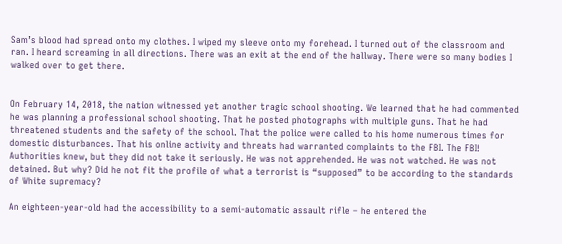Sam’s blood had spread onto my clothes. I wiped my sleeve onto my forehead. I turned out of the classroom and ran. I heard screaming in all directions. There was an exit at the end of the hallway. There were so many bodies I walked over to get there.


On February 14, 2018, the nation witnessed yet another tragic school shooting. We learned that he had commented he was planning a professional school shooting. That he posted photographs with multiple guns. That he had threatened students and the safety of the school. That the police were called to his home numerous times for domestic disturbances. That his online activity and threats had warranted complaints to the FBI. The FBI! Authorities knew, but they did not take it seriously. He was not apprehended. He was not watched. He was not detained. But why? Did he not fit the profile of what a terrorist is “supposed” to be according to the standards of White supremacy?

An eighteen-year-old had the accessibility to a semi-automatic assault rifle – he entered the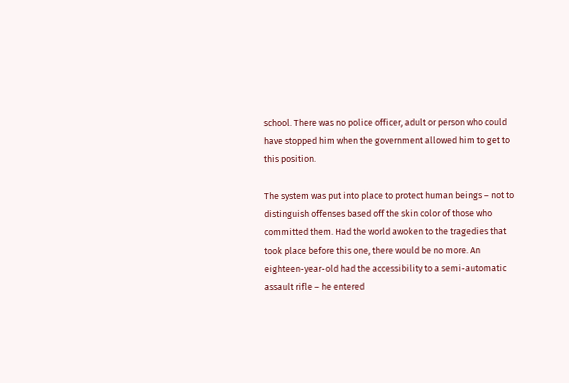school. There was no police officer, adult or person who could have stopped him when the government allowed him to get to this position.

The system was put into place to protect human beings – not to distinguish offenses based off the skin color of those who committed them. Had the world awoken to the tragedies that took place before this one, there would be no more. An eighteen-year-old had the accessibility to a semi-automatic assault rifle – he entered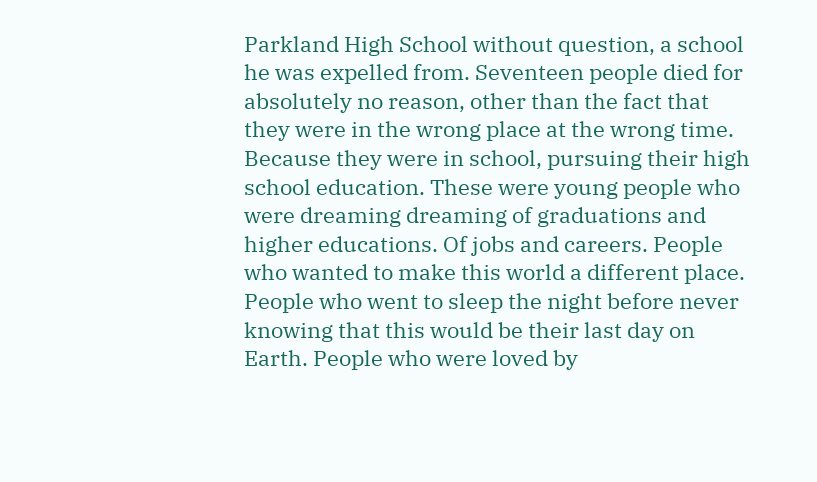Parkland High School without question, a school he was expelled from. Seventeen people died for absolutely no reason, other than the fact that they were in the wrong place at the wrong time. Because they were in school, pursuing their high school education. These were young people who were dreaming dreaming of graduations and higher educations. Of jobs and careers. People who wanted to make this world a different place. People who went to sleep the night before never knowing that this would be their last day on Earth. People who were loved by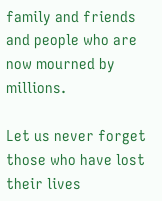family and friends and people who are now mourned by millions.

Let us never forget those who have lost their lives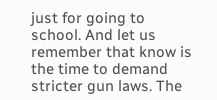just for going to school. And let us remember that know is the time to demand stricter gun laws. The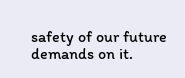safety of our future demands on it.